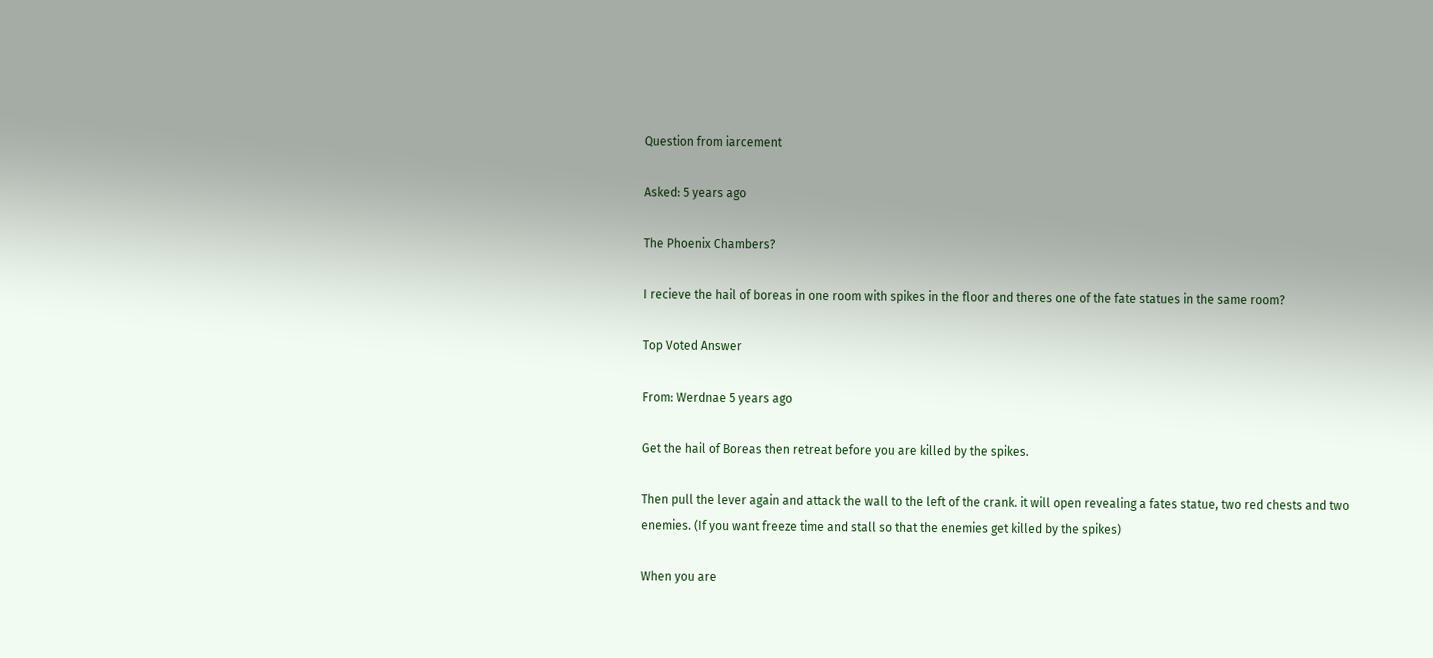Question from iarcement

Asked: 5 years ago

The Phoenix Chambers?

I recieve the hail of boreas in one room with spikes in the floor and theres one of the fate statues in the same room?

Top Voted Answer

From: Werdnae 5 years ago

Get the hail of Boreas then retreat before you are killed by the spikes.

Then pull the lever again and attack the wall to the left of the crank. it will open revealing a fates statue, two red chests and two enemies. (If you want freeze time and stall so that the enemies get killed by the spikes)

When you are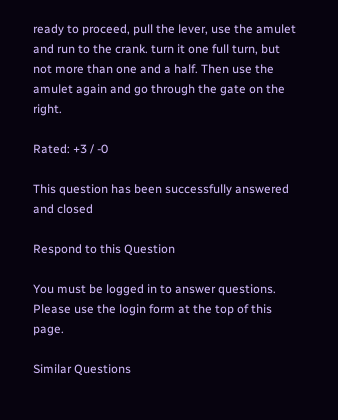ready to proceed, pull the lever, use the amulet and run to the crank. turn it one full turn, but not more than one and a half. Then use the amulet again and go through the gate on the right.

Rated: +3 / -0

This question has been successfully answered and closed

Respond to this Question

You must be logged in to answer questions. Please use the login form at the top of this page.

Similar Questions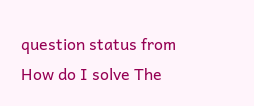question status from
How do I solve The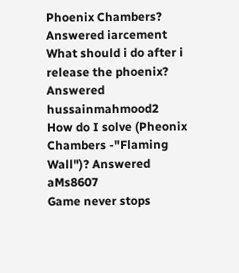Phoenix Chambers? Answered iarcement
What should i do after i release the phoenix? Answered hussainmahmood2
How do I solve (Pheonix Chambers -"Flaming Wall")? Answered aMs8607
Game never stops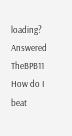loading? Answered TheBPB11
How do I beat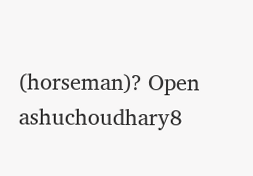(horseman)? Open ashuchoudhary8